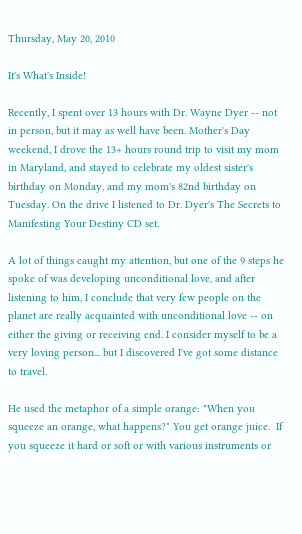Thursday, May 20, 2010

It's What's Inside!

Recently, I spent over 13 hours with Dr. Wayne Dyer -- not in person, but it may as well have been. Mother's Day weekend, I drove the 13+ hours round trip to visit my mom in Maryland, and stayed to celebrate my oldest sister's birthday on Monday, and my mom's 82nd birthday on Tuesday. On the drive I listened to Dr. Dyer's The Secrets to Manifesting Your Destiny CD set.

A lot of things caught my attention, but one of the 9 steps he spoke of was developing unconditional love, and after listening to him, I conclude that very few people on the planet are really acquainted with unconditional love -- on either the giving or receiving end. I consider myself to be a very loving person... but I discovered I've got some distance to travel.

He used the metaphor of a simple orange: "When you squeeze an orange, what happens?" You get orange juice.  If you squeeze it hard or soft or with various instruments or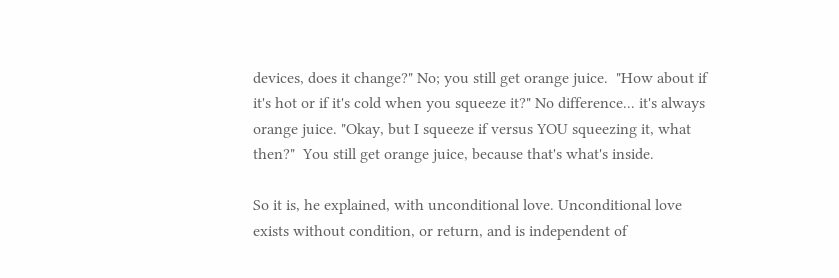devices, does it change?" No; you still get orange juice.  "How about if it's hot or if it's cold when you squeeze it?" No difference... it's always orange juice. "Okay, but I squeeze if versus YOU squeezing it, what then?"  You still get orange juice, because that's what's inside.

So it is, he explained, with unconditional love. Unconditional love exists without condition, or return, and is independent of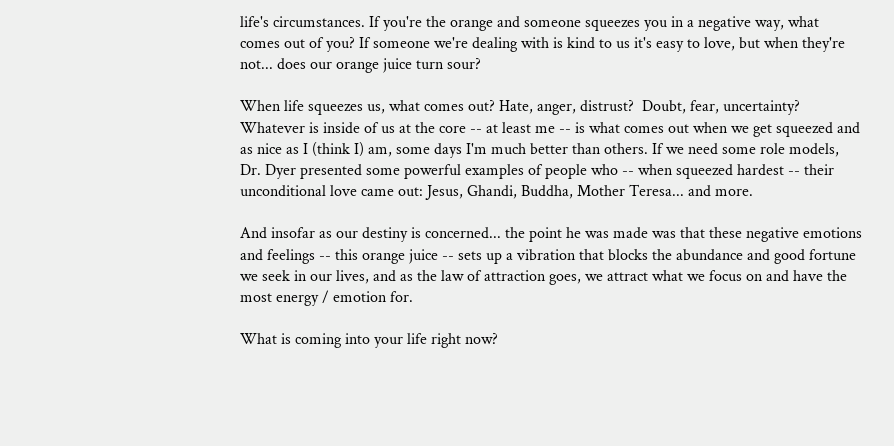life's circumstances. If you're the orange and someone squeezes you in a negative way, what comes out of you? If someone we're dealing with is kind to us it's easy to love, but when they're not... does our orange juice turn sour?

When life squeezes us, what comes out? Hate, anger, distrust?  Doubt, fear, uncertainty? Whatever is inside of us at the core -- at least me -- is what comes out when we get squeezed and as nice as I (think I) am, some days I'm much better than others. If we need some role models, Dr. Dyer presented some powerful examples of people who -- when squeezed hardest -- their unconditional love came out: Jesus, Ghandi, Buddha, Mother Teresa... and more.

And insofar as our destiny is concerned... the point he was made was that these negative emotions and feelings -- this orange juice -- sets up a vibration that blocks the abundance and good fortune we seek in our lives, and as the law of attraction goes, we attract what we focus on and have the most energy / emotion for.

What is coming into your life right now?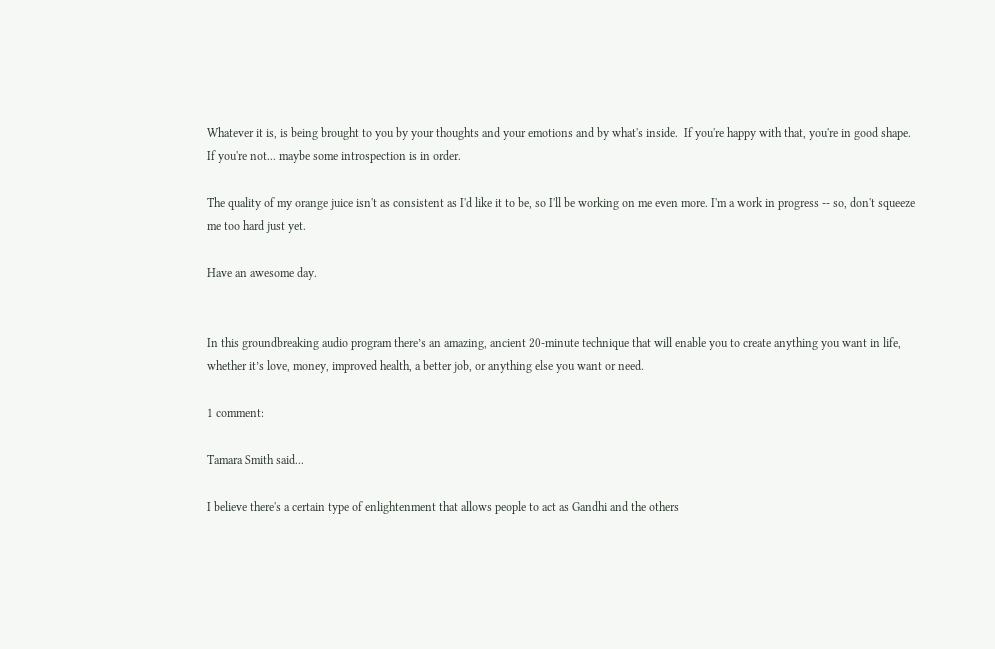Whatever it is, is being brought to you by your thoughts and your emotions and by what's inside.  If you're happy with that, you're in good shape. If you're not... maybe some introspection is in order.

The quality of my orange juice isn't as consistent as I'd like it to be, so I'll be working on me even more. I'm a work in progress -- so, don't squeeze me too hard just yet.

Have an awesome day.


In this groundbreaking audio program there’s an amazing, ancient 20-minute technique that will enable you to create anything you want in life, whether it’s love, money, improved health, a better job, or anything else you want or need.

1 comment:

Tamara Smith said...

I believe there's a certain type of enlightenment that allows people to act as Gandhi and the others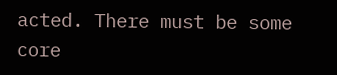acted. There must be some core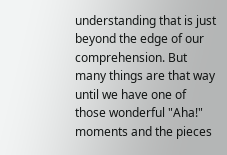understanding that is just beyond the edge of our comprehension. But many things are that way until we have one of those wonderful "Aha!" moments and the pieces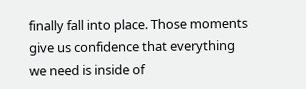finally fall into place. Those moments give us confidence that everything we need is inside of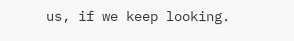us, if we keep looking.